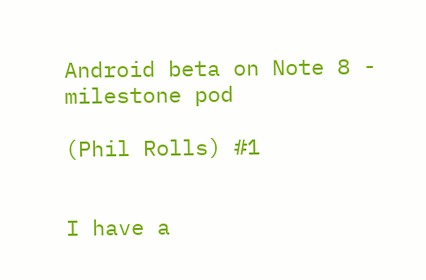Android beta on Note 8 - milestone pod

(Phil Rolls) #1


I have a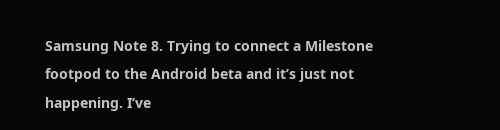Samsung Note 8. Trying to connect a Milestone footpod to the Android beta and it’s just not happening. I’ve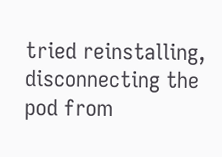tried reinstalling, disconnecting the pod from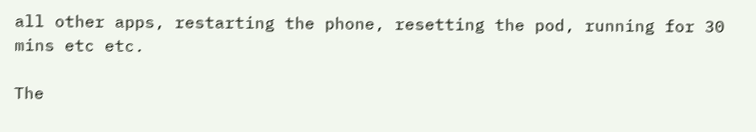all other apps, restarting the phone, resetting the pod, running for 30 mins etc etc.

The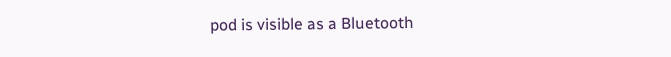pod is visible as a Bluetooth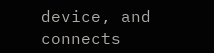device, and connects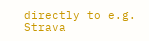directly to e.g. Strava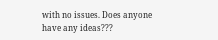with no issues. Does anyone have any ideas???